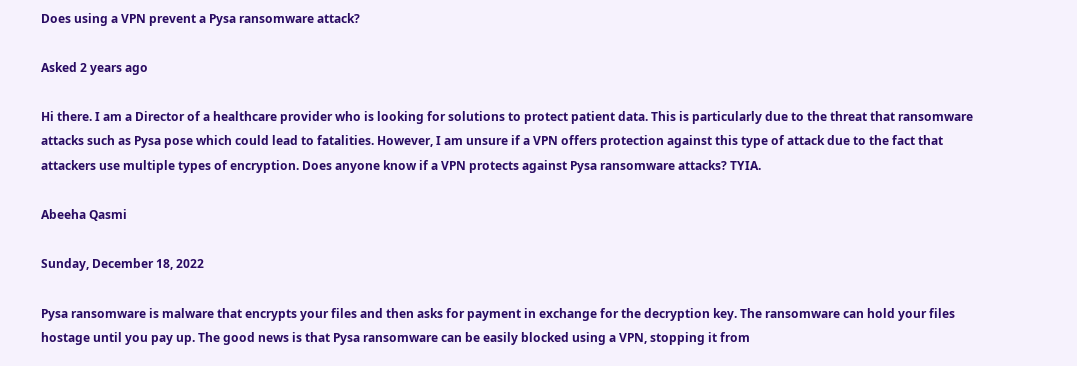Does using a VPN prevent a Pysa ransomware attack?

Asked 2 years ago

Hi there. I am a Director of a healthcare provider who is looking for solutions to protect patient data. This is particularly due to the threat that ransomware attacks such as Pysa pose which could lead to fatalities. However, I am unsure if a VPN offers protection against this type of attack due to the fact that attackers use multiple types of encryption. Does anyone know if a VPN protects against Pysa ransomware attacks? TYIA.

Abeeha Qasmi

Sunday, December 18, 2022

Pysa ransomware is malware that encrypts your files and then asks for payment in exchange for the decryption key. The ransomware can hold your files hostage until you pay up. The good news is that Pysa ransomware can be easily blocked using a VPN, stopping it from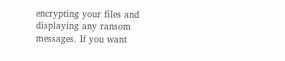encrypting your files and displaying any ransom messages. If you want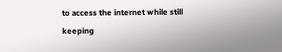to access the internet while still keeping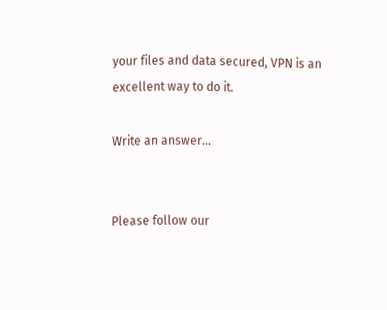your files and data secured, VPN is an excellent way to do it.

Write an answer...


Please follow our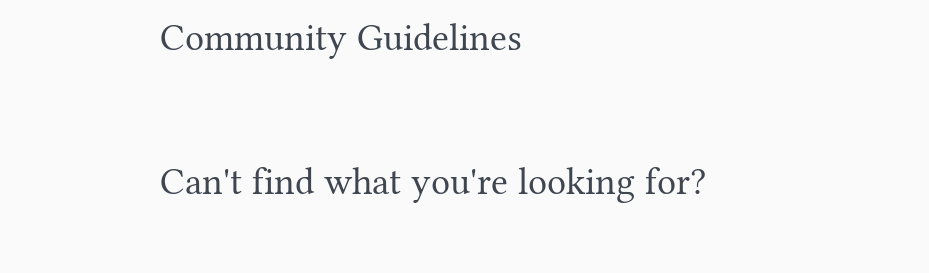Community Guidelines

Can't find what you're looking for?